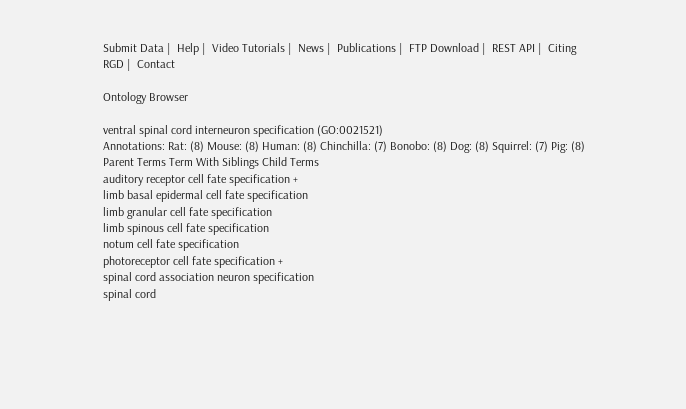Submit Data |  Help |  Video Tutorials |  News |  Publications |  FTP Download |  REST API |  Citing RGD |  Contact

Ontology Browser

ventral spinal cord interneuron specification (GO:0021521)
Annotations: Rat: (8) Mouse: (8) Human: (8) Chinchilla: (7) Bonobo: (8) Dog: (8) Squirrel: (7) Pig: (8)
Parent Terms Term With Siblings Child Terms
auditory receptor cell fate specification +
limb basal epidermal cell fate specification
limb granular cell fate specification
limb spinous cell fate specification
notum cell fate specification
photoreceptor cell fate specification +
spinal cord association neuron specification
spinal cord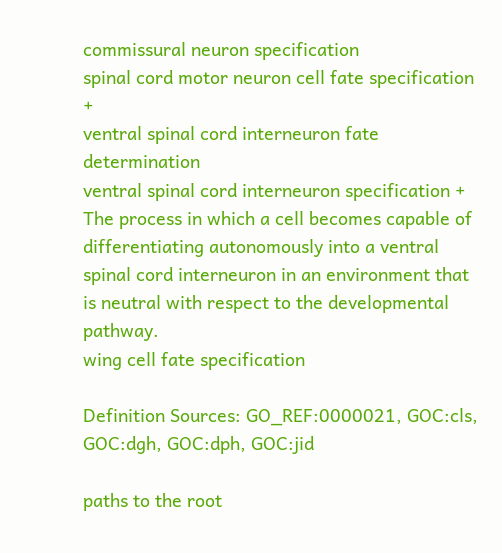commissural neuron specification
spinal cord motor neuron cell fate specification +
ventral spinal cord interneuron fate determination
ventral spinal cord interneuron specification +
The process in which a cell becomes capable of differentiating autonomously into a ventral spinal cord interneuron in an environment that is neutral with respect to the developmental pathway.
wing cell fate specification

Definition Sources: GO_REF:0000021, GOC:cls, GOC:dgh, GOC:dph, GOC:jid

paths to the root